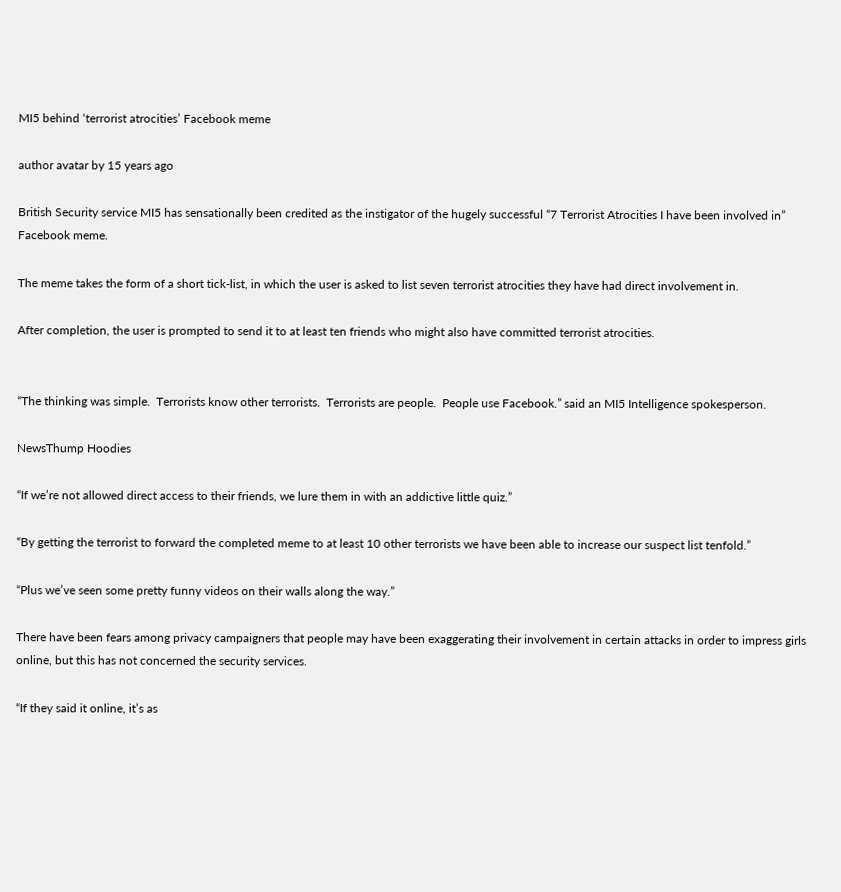MI5 behind ‘terrorist atrocities’ Facebook meme

author avatar by 15 years ago

British Security service MI5 has sensationally been credited as the instigator of the hugely successful “7 Terrorist Atrocities I have been involved in” Facebook meme.

The meme takes the form of a short tick-list, in which the user is asked to list seven terrorist atrocities they have had direct involvement in.

After completion, the user is prompted to send it to at least ten friends who might also have committed terrorist atrocities.


“The thinking was simple.  Terrorists know other terrorists.  Terrorists are people.  People use Facebook.” said an MI5 Intelligence spokesperson.

NewsThump Hoodies

“If we’re not allowed direct access to their friends, we lure them in with an addictive little quiz.”

“By getting the terrorist to forward the completed meme to at least 10 other terrorists we have been able to increase our suspect list tenfold.”

“Plus we’ve seen some pretty funny videos on their walls along the way.”

There have been fears among privacy campaigners that people may have been exaggerating their involvement in certain attacks in order to impress girls online, but this has not concerned the security services.

“If they said it online, it’s as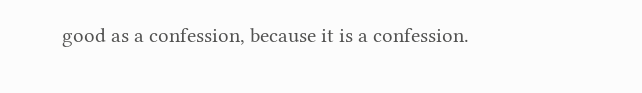good as a confession, because it is a confession.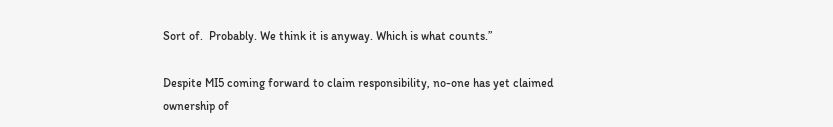Sort of.  Probably. We think it is anyway. Which is what counts.”

Despite MI5 coming forward to claim responsibility, no-one has yet claimed ownership of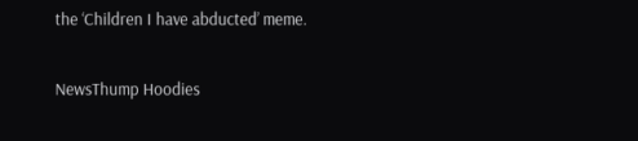the ‘Children I have abducted’ meme.

NewsThump Hoodies